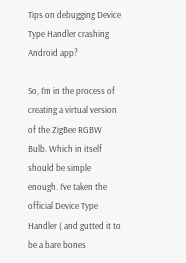Tips on debugging Device Type Handler crashing Android app?

So, I’m in the process of creating a virtual version of the ZigBee RGBW Bulb. Which in itself should be simple enough. I’ve taken the official Device Type Handler ( and gutted it to be a bare bones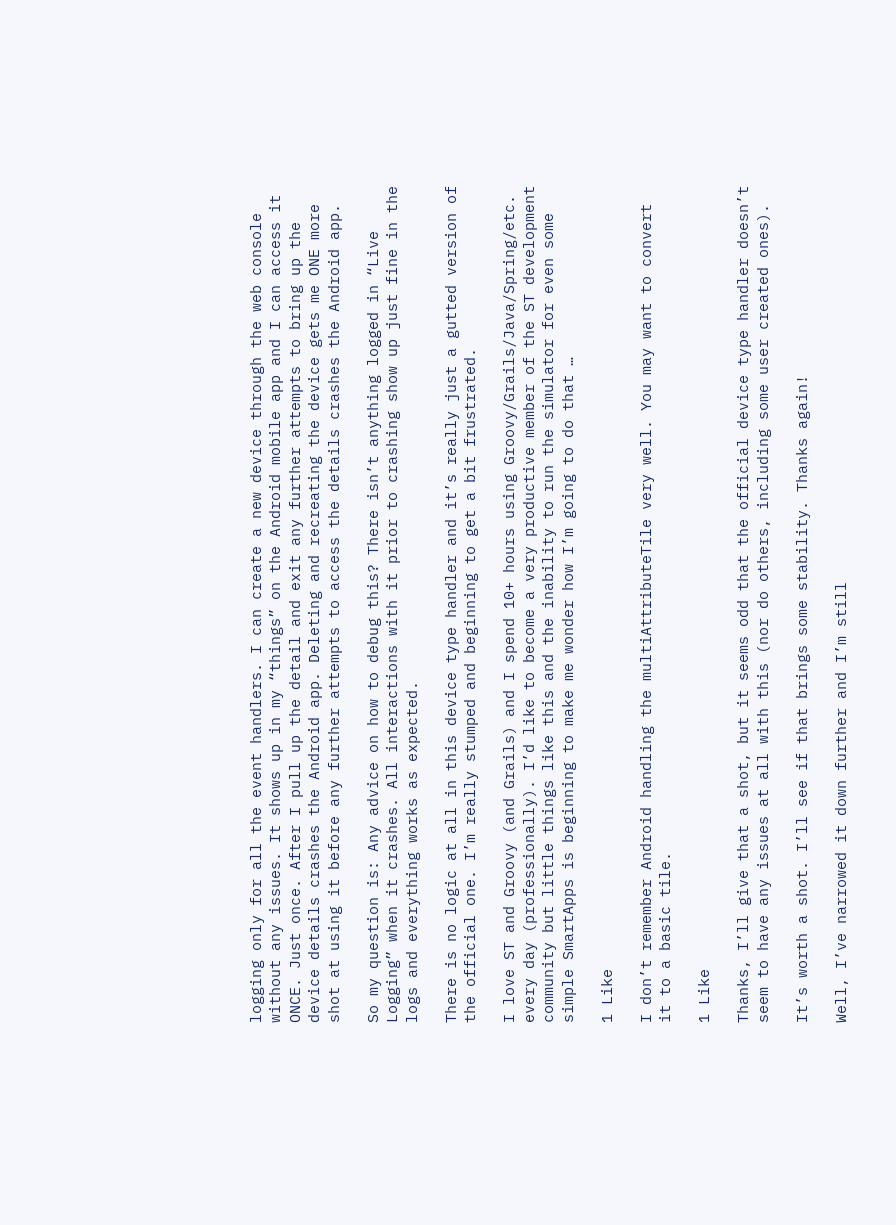logging only for all the event handlers. I can create a new device through the web console without any issues. It shows up in my “things” on the Android mobile app and I can access it ONCE. Just once. After I pull up the detail and exit any further attempts to bring up the device details crashes the Android app. Deleting and recreating the device gets me ONE more shot at using it before any further attempts to access the details crashes the Android app.

So my question is: Any advice on how to debug this? There isn’t anything logged in “Live Logging” when it crashes. All interactions with it prior to crashing show up just fine in the logs and everything works as expected.

There is no logic at all in this device type handler and it’s really just a gutted version of the official one. I’m really stumped and beginning to get a bit frustrated.

I love ST and Groovy (and Grails) and I spend 10+ hours using Groovy/Grails/Java/Spring/etc. every day (professionally). I’d like to become a very productive member of the ST development community but little things like this and the inability to run the simulator for even some simple SmartApps is beginning to make me wonder how I’m going to do that …

1 Like

I don’t remember Android handling the multiAttributeTile very well. You may want to convert it to a basic tile.

1 Like

Thanks, I’ll give that a shot, but it seems odd that the official device type handler doesn’t seem to have any issues at all with this (nor do others, including some user created ones).

It’s worth a shot. I’ll see if that brings some stability. Thanks again!

Well, I’ve narrowed it down further and I’m still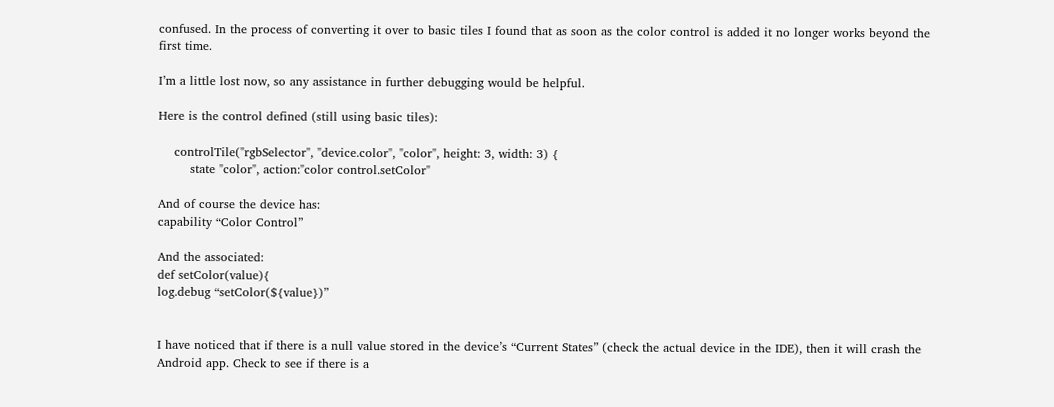confused. In the process of converting it over to basic tiles I found that as soon as the color control is added it no longer works beyond the first time.

I’m a little lost now, so any assistance in further debugging would be helpful.

Here is the control defined (still using basic tiles):

    controlTile("rgbSelector", "device.color", "color", height: 3, width: 3) {
        state "color", action:"color control.setColor"

And of course the device has:
capability “Color Control”

And the associated:
def setColor(value){
log.debug “setColor(${value})”


I have noticed that if there is a null value stored in the device’s “Current States” (check the actual device in the IDE), then it will crash the Android app. Check to see if there is a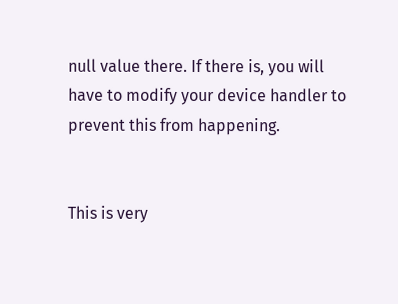null value there. If there is, you will have to modify your device handler to prevent this from happening.


This is very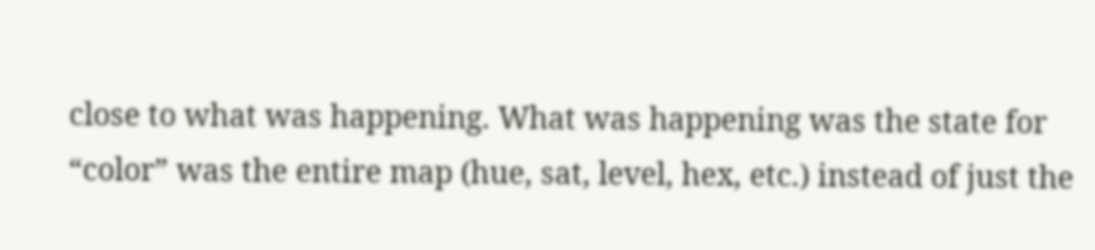close to what was happening. What was happening was the state for “color” was the entire map (hue, sat, level, hex, etc.) instead of just the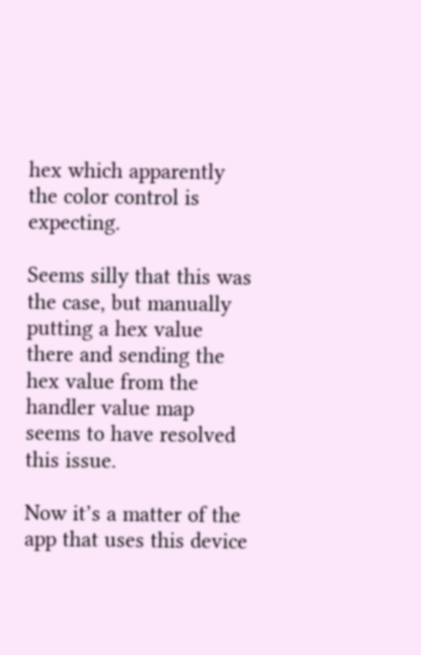hex which apparently the color control is expecting.

Seems silly that this was the case, but manually putting a hex value there and sending the hex value from the handler value map seems to have resolved this issue.

Now it’s a matter of the app that uses this device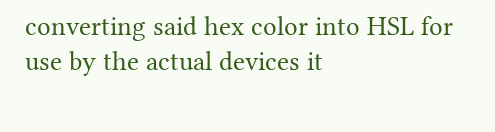converting said hex color into HSL for use by the actual devices it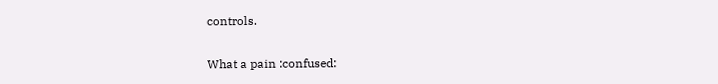controls.

What a pain :confused: